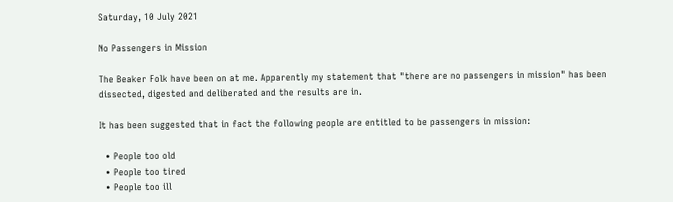Saturday, 10 July 2021

No Passengers in Mission

The Beaker Folk have been on at me. Apparently my statement that "there are no passengers in mission" has been dissected, digested and deliberated and the results are in.

It has been suggested that in fact the following people are entitled to be passengers in mission:

  • People too old
  • People too tired
  • People too ill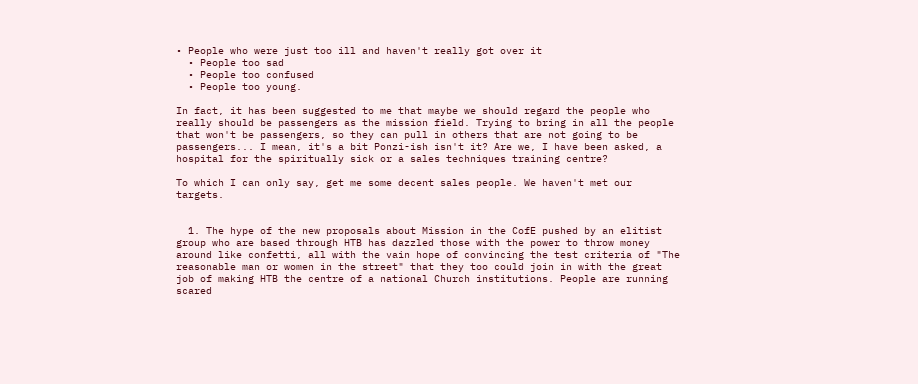• People who were just too ill and haven't really got over it
  • People too sad
  • People too confused
  • People too young.

In fact, it has been suggested to me that maybe we should regard the people who really should be passengers as the mission field. Trying to bring in all the people that won't be passengers, so they can pull in others that are not going to be passengers... I mean, it's a bit Ponzi-ish isn't it? Are we, I have been asked, a hospital for the spiritually sick or a sales techniques training centre?

To which I can only say, get me some decent sales people. We haven't met our targets.


  1. The hype of the new proposals about Mission in the CofE pushed by an elitist group who are based through HTB has dazzled those with the power to throw money around like confetti, all with the vain hope of convincing the test criteria of "The reasonable man or women in the street" that they too could join in with the great job of making HTB the centre of a national Church institutions. People are running scared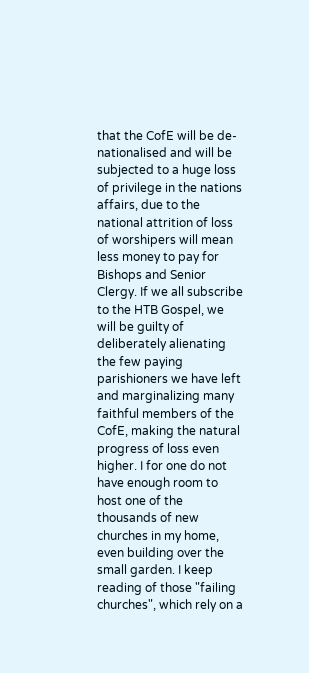that the CofE will be de-nationalised and will be subjected to a huge loss of privilege in the nations affairs, due to the national attrition of loss of worshipers will mean less money to pay for Bishops and Senior Clergy. If we all subscribe to the HTB Gospel, we will be guilty of deliberately alienating the few paying parishioners we have left and marginalizing many faithful members of the CofE, making the natural progress of loss even higher. I for one do not have enough room to host one of the thousands of new churches in my home, even building over the small garden. I keep reading of those "failing churches", which rely on a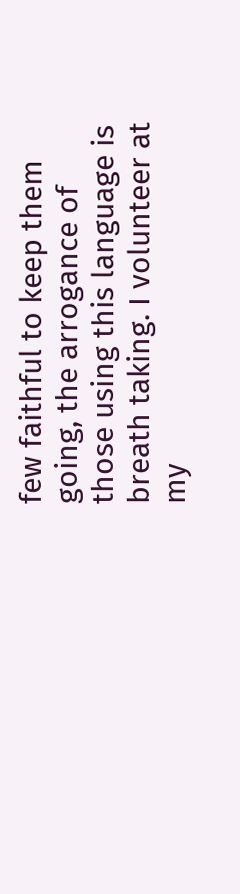few faithful to keep them going, the arrogance of those using this language is breath taking. I volunteer at my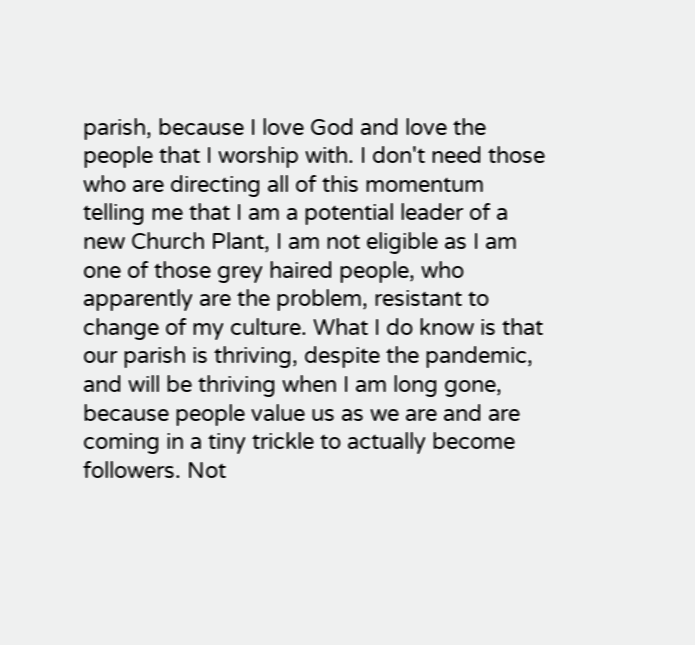parish, because I love God and love the people that I worship with. I don't need those who are directing all of this momentum telling me that I am a potential leader of a new Church Plant, I am not eligible as I am one of those grey haired people, who apparently are the problem, resistant to change of my culture. What I do know is that our parish is thriving, despite the pandemic, and will be thriving when I am long gone, because people value us as we are and are coming in a tiny trickle to actually become followers. Not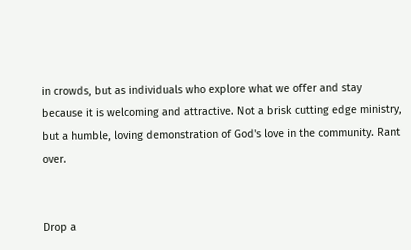in crowds, but as individuals who explore what we offer and stay because it is welcoming and attractive. Not a brisk cutting edge ministry, but a humble, loving demonstration of God's love in the community. Rant over.


Drop a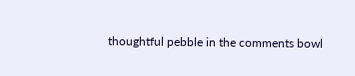thoughtful pebble in the comments bowl